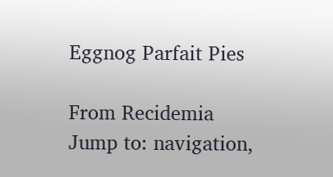Eggnog Parfait Pies

From Recidemia
Jump to: navigation,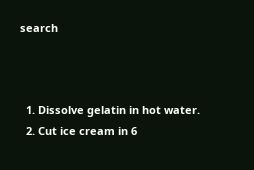search



  1. Dissolve gelatin in hot water.
  2. Cut ice cream in 6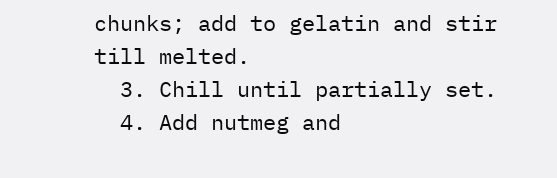chunks; add to gelatin and stir till melted.
  3. Chill until partially set.
  4. Add nutmeg and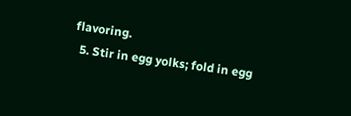flavoring.
  5. Stir in egg yolks; fold in egg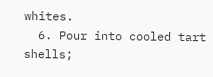whites.
  6. Pour into cooled tart shells;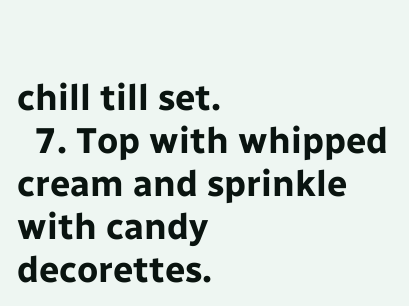chill till set.
  7. Top with whipped cream and sprinkle with candy decorettes.